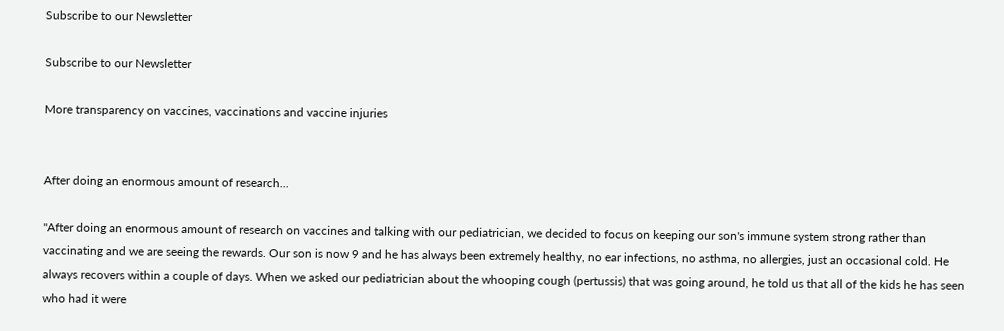Subscribe to our Newsletter

Subscribe to our Newsletter

More transparency on vaccines, vaccinations and vaccine injuries


After doing an enormous amount of research...

"After doing an enormous amount of research on vaccines and talking with our pediatrician, we decided to focus on keeping our son's immune system strong rather than vaccinating and we are seeing the rewards. Our son is now 9 and he has always been extremely healthy, no ear infections, no asthma, no allergies, just an occasional cold. He always recovers within a couple of days. When we asked our pediatrician about the whooping cough (pertussis) that was going around, he told us that all of the kids he has seen who had it were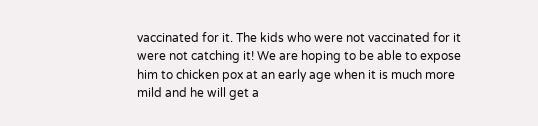vaccinated for it. The kids who were not vaccinated for it were not catching it! We are hoping to be able to expose him to chicken pox at an early age when it is much more mild and he will get a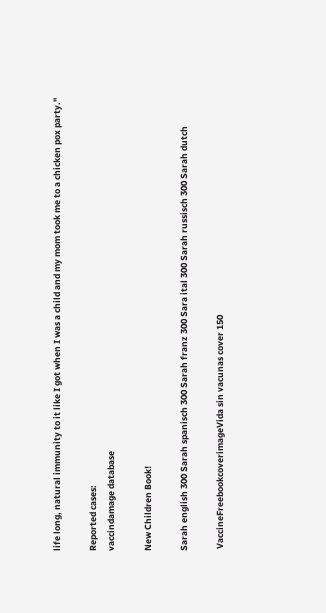life long, natural immunity to it like I got when I was a child and my mom took me to a chicken pox party."

Reported cases:
vaccindamage database

New Children Book!

Sarah english 300 Sarah spanisch 300 Sarah franz 300 Sara ital 300 Sarah russisch 300 Sarah dutch

 VaccineFreebookcoverimageVida sin vacunas cover 150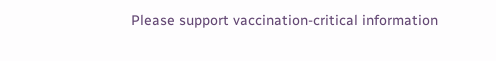Please support vaccination-critical information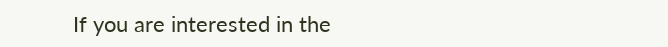If you are interested in the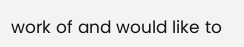work of and would like to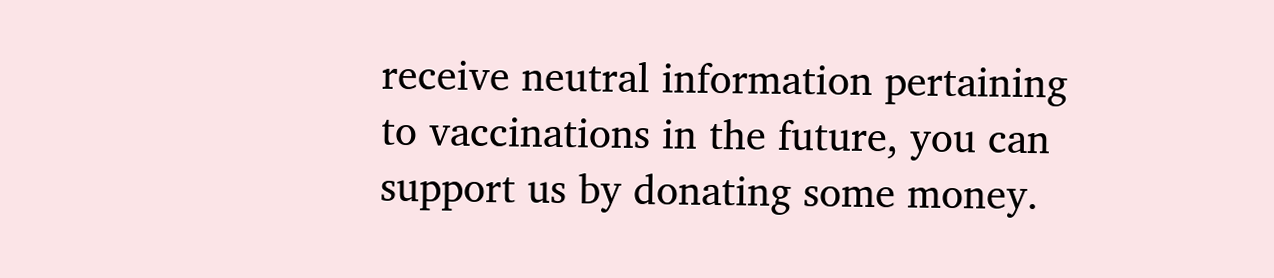receive neutral information pertaining to vaccinations in the future, you can support us by donating some money.